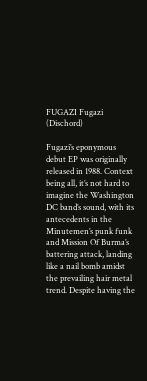FUGAZI Fugazi (Dischord)

Fugazi’s eponymous debut EP was originally released in 1988. Context being all, it’s not hard to imagine the Washington DC band’s sound, with its antecedents in the Minutemen’s punk funk and Mission Of Burma’s  battering attack, landing like a nail bomb amidst the prevailing hair metal trend. Despite having the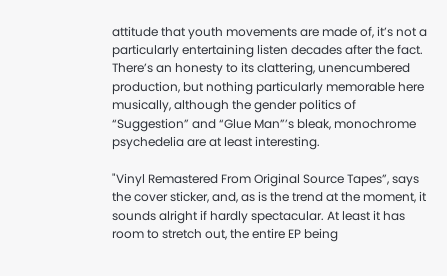attitude that youth movements are made of, it’s not a particularly entertaining listen decades after the fact. There’s an honesty to its clattering, unencumbered production, but nothing particularly memorable here musically, although the gender politics of “Suggestion” and “Glue Man”’s bleak, monochrome psychedelia are at least interesting.

"Vinyl Remastered From Original Source Tapes”, says the cover sticker, and, as is the trend at the moment, it sounds alright if hardly spectacular. At least it has room to stretch out, the entire EP being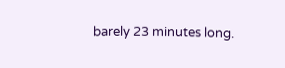barely 23 minutes long.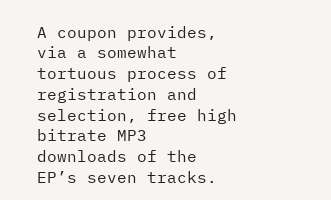A coupon provides, via a somewhat tortuous process of registration and selection, free high bitrate MP3 downloads of the EP’s seven tracks.